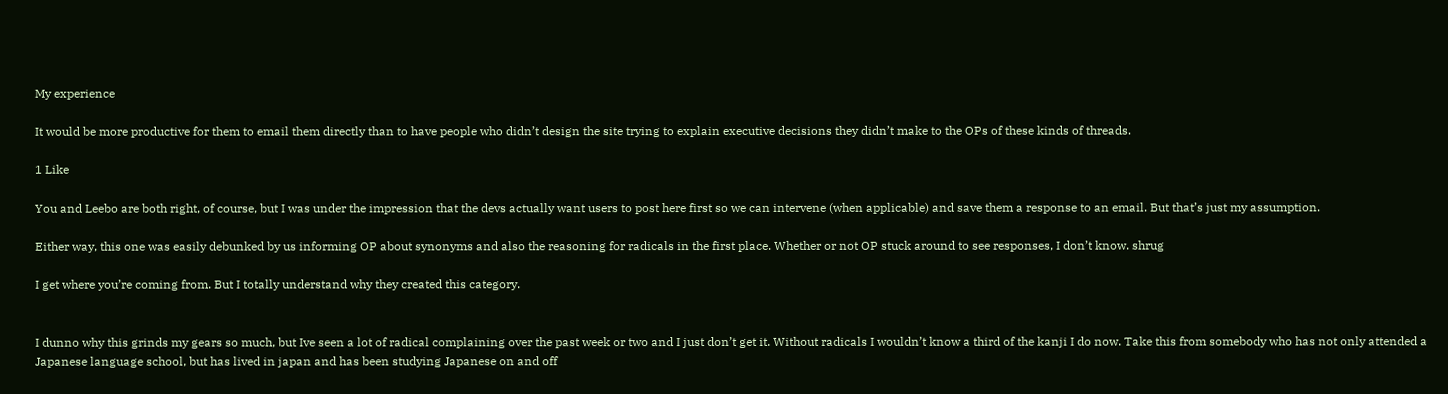My experience

It would be more productive for them to email them directly than to have people who didn’t design the site trying to explain executive decisions they didn’t make to the OPs of these kinds of threads.

1 Like

You and Leebo are both right, of course, but I was under the impression that the devs actually want users to post here first so we can intervene (when applicable) and save them a response to an email. But that’s just my assumption.

Either way, this one was easily debunked by us informing OP about synonyms and also the reasoning for radicals in the first place. Whether or not OP stuck around to see responses, I don’t know. shrug

I get where you’re coming from. But I totally understand why they created this category.


I dunno why this grinds my gears so much, but Ive seen a lot of radical complaining over the past week or two and I just don’t get it. Without radicals I wouldn’t know a third of the kanji I do now. Take this from somebody who has not only attended a Japanese language school, but has lived in japan and has been studying Japanese on and off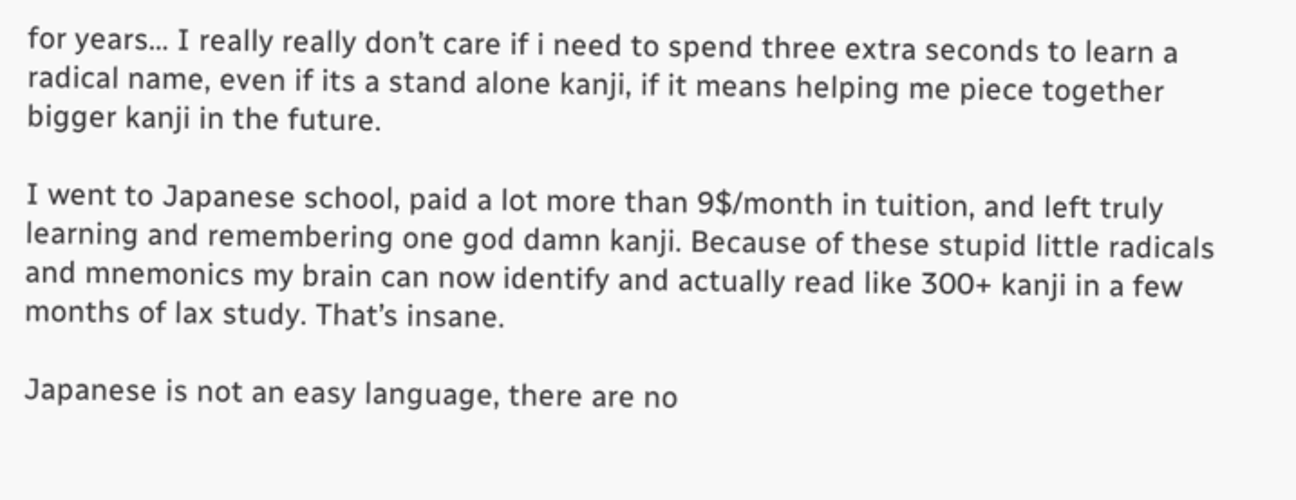for years… I really really don’t care if i need to spend three extra seconds to learn a radical name, even if its a stand alone kanji, if it means helping me piece together bigger kanji in the future.

I went to Japanese school, paid a lot more than 9$/month in tuition, and left truly learning and remembering one god damn kanji. Because of these stupid little radicals and mnemonics my brain can now identify and actually read like 300+ kanji in a few months of lax study. That’s insane.

Japanese is not an easy language, there are no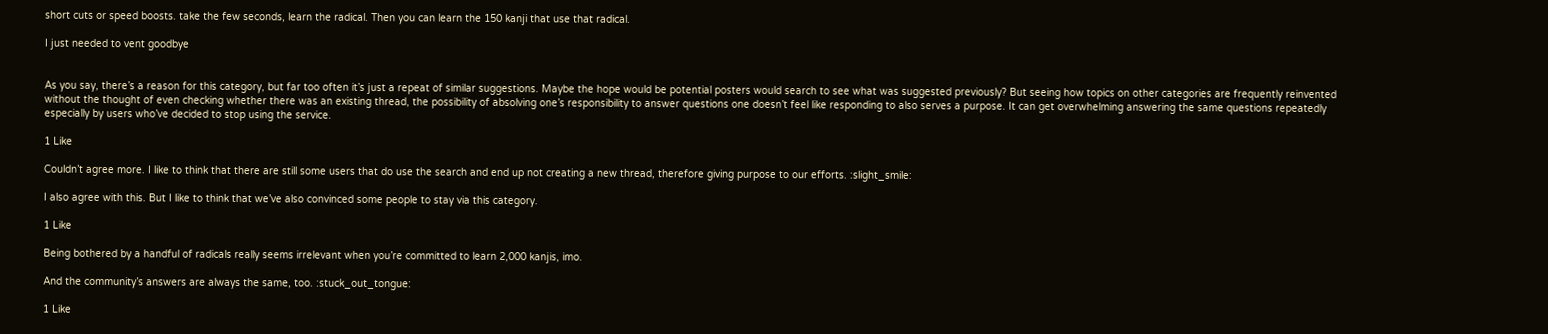short cuts or speed boosts. take the few seconds, learn the radical. Then you can learn the 150 kanji that use that radical.

I just needed to vent goodbye


As you say, there’s a reason for this category, but far too often it’s just a repeat of similar suggestions. Maybe the hope would be potential posters would search to see what was suggested previously? But seeing how topics on other categories are frequently reinvented without the thought of even checking whether there was an existing thread, the possibility of absolving one’s responsibility to answer questions one doesn’t feel like responding to also serves a purpose. It can get overwhelming answering the same questions repeatedly especially by users who’ve decided to stop using the service.

1 Like

Couldn’t agree more. I like to think that there are still some users that do use the search and end up not creating a new thread, therefore giving purpose to our efforts. :slight_smile:

I also agree with this. But I like to think that we’ve also convinced some people to stay via this category.

1 Like

Being bothered by a handful of radicals really seems irrelevant when you’re committed to learn 2,000 kanjis, imo.

And the community’s answers are always the same, too. :stuck_out_tongue:

1 Like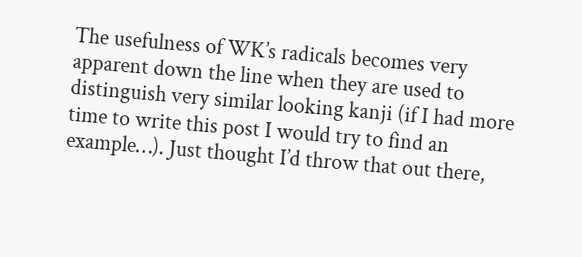The usefulness of WK’s radicals becomes very apparent down the line when they are used to distinguish very similar looking kanji (if I had more time to write this post I would try to find an example…). Just thought I’d throw that out there,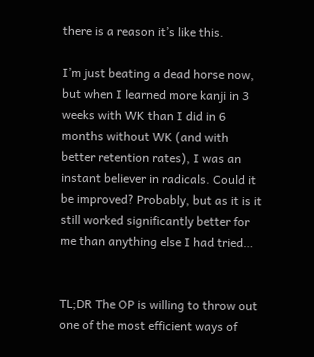there is a reason it’s like this.

I’m just beating a dead horse now, but when I learned more kanji in 3 weeks with WK than I did in 6 months without WK (and with better retention rates), I was an instant believer in radicals. Could it be improved? Probably, but as it is it still worked significantly better for me than anything else I had tried…


TL;DR The OP is willing to throw out one of the most efficient ways of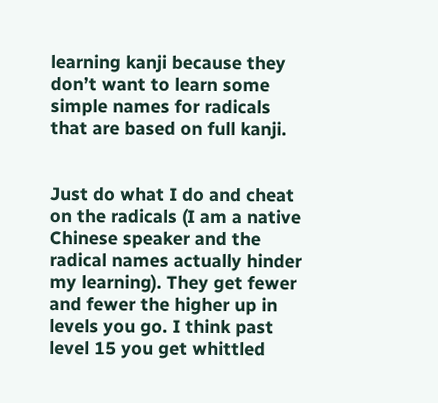learning kanji because they don’t want to learn some simple names for radicals that are based on full kanji.


Just do what I do and cheat on the radicals (I am a native Chinese speaker and the radical names actually hinder my learning). They get fewer and fewer the higher up in levels you go. I think past level 15 you get whittled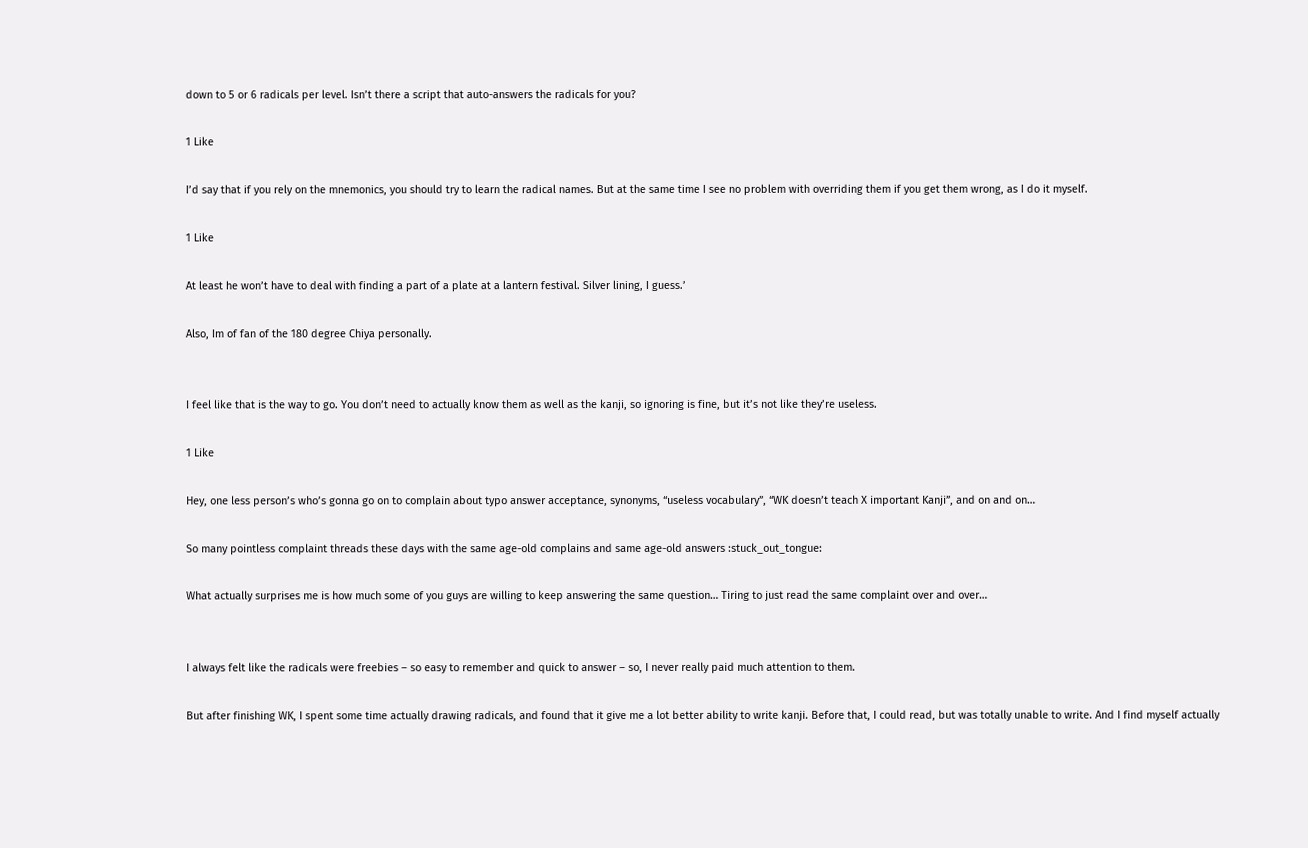down to 5 or 6 radicals per level. Isn’t there a script that auto-answers the radicals for you?

1 Like

I’d say that if you rely on the mnemonics, you should try to learn the radical names. But at the same time I see no problem with overriding them if you get them wrong, as I do it myself.

1 Like

At least he won’t have to deal with finding a part of a plate at a lantern festival. Silver lining, I guess.’

Also, Im of fan of the 180 degree Chiya personally.


I feel like that is the way to go. You don’t need to actually know them as well as the kanji, so ignoring is fine, but it’s not like they’re useless.

1 Like

Hey, one less person’s who’s gonna go on to complain about typo answer acceptance, synonyms, “useless vocabulary”, “WK doesn’t teach X important Kanji”, and on and on…

So many pointless complaint threads these days with the same age-old complains and same age-old answers :stuck_out_tongue:

What actually surprises me is how much some of you guys are willing to keep answering the same question… Tiring to just read the same complaint over and over…


I always felt like the radicals were freebies – so easy to remember and quick to answer – so, I never really paid much attention to them.

But after finishing WK, I spent some time actually drawing radicals, and found that it give me a lot better ability to write kanji. Before that, I could read, but was totally unable to write. And I find myself actually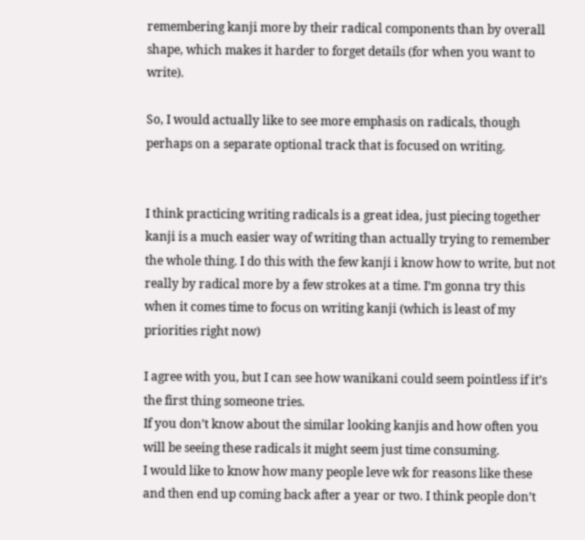remembering kanji more by their radical components than by overall shape, which makes it harder to forget details (for when you want to write).

So, I would actually like to see more emphasis on radicals, though perhaps on a separate optional track that is focused on writing.


I think practicing writing radicals is a great idea, just piecing together kanji is a much easier way of writing than actually trying to remember the whole thing. I do this with the few kanji i know how to write, but not really by radical more by a few strokes at a time. I’m gonna try this when it comes time to focus on writing kanji (which is least of my priorities right now)

I agree with you, but I can see how wanikani could seem pointless if it’s the first thing someone tries.
If you don’t know about the similar looking kanjis and how often you will be seeing these radicals it might seem just time consuming.
I would like to know how many people leve wk for reasons like these and then end up coming back after a year or two. I think people don’t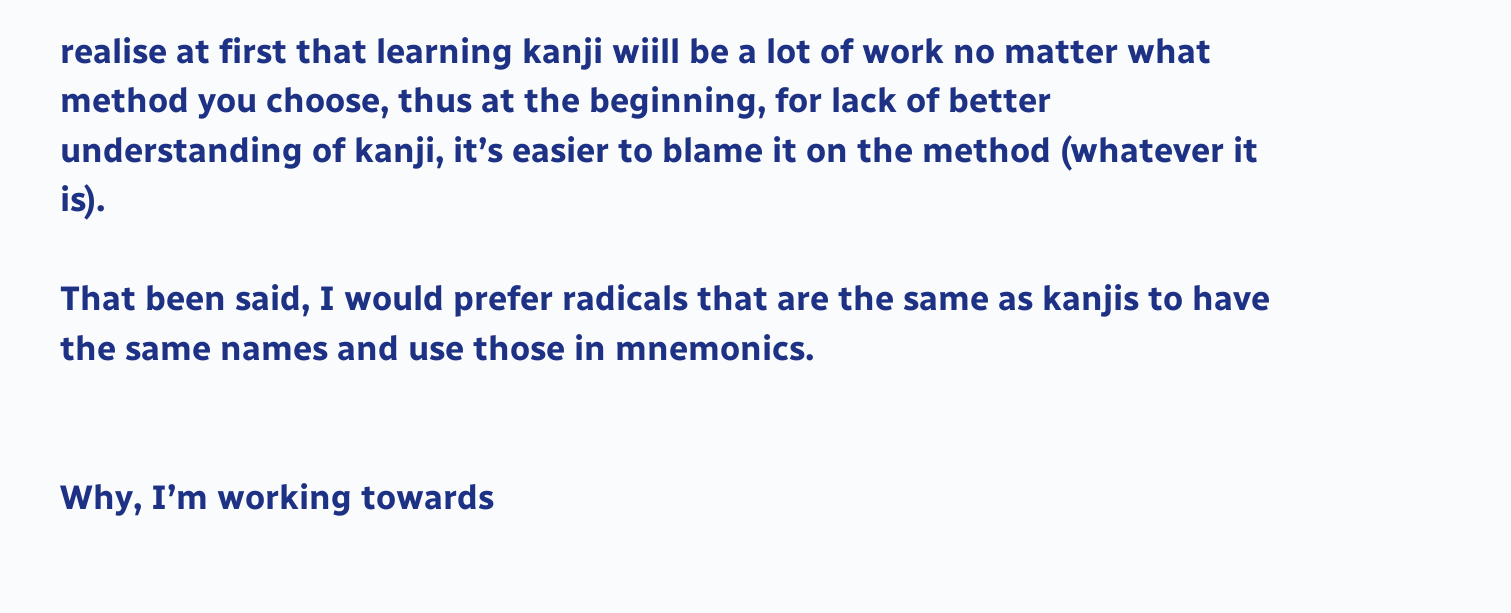realise at first that learning kanji wiill be a lot of work no matter what method you choose, thus at the beginning, for lack of better understanding of kanji, it’s easier to blame it on the method (whatever it is).

That been said, I would prefer radicals that are the same as kanjis to have the same names and use those in mnemonics.


Why, I’m working towards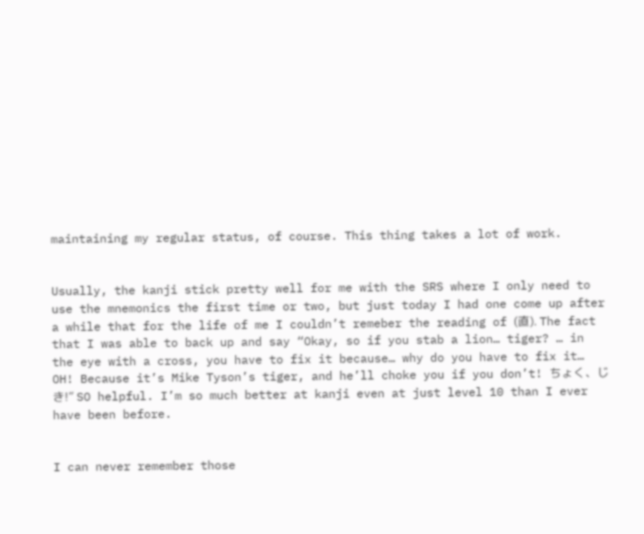maintaining my regular status, of course. This thing takes a lot of work.


Usually, the kanji stick pretty well for me with the SRS where I only need to use the mnemonics the first time or two, but just today I had one come up after a while that for the life of me I couldn’t remeber the reading of (直). The fact that I was able to back up and say “Okay, so if you stab a lion… tiger? … in the eye with a cross, you have to fix it because… why do you have to fix it… OH! Because it’s Mike Tyson’s tiger, and he’ll choke you if you don’t! ちょく、じき!” SO helpful. I’m so much better at kanji even at just level 10 than I ever have been before.


I can never remember those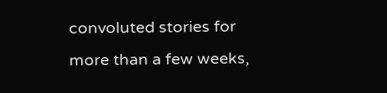convoluted stories for more than a few weeks,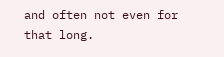and often not even for that long.